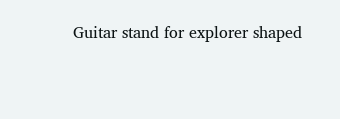Guitar stand for explorer shaped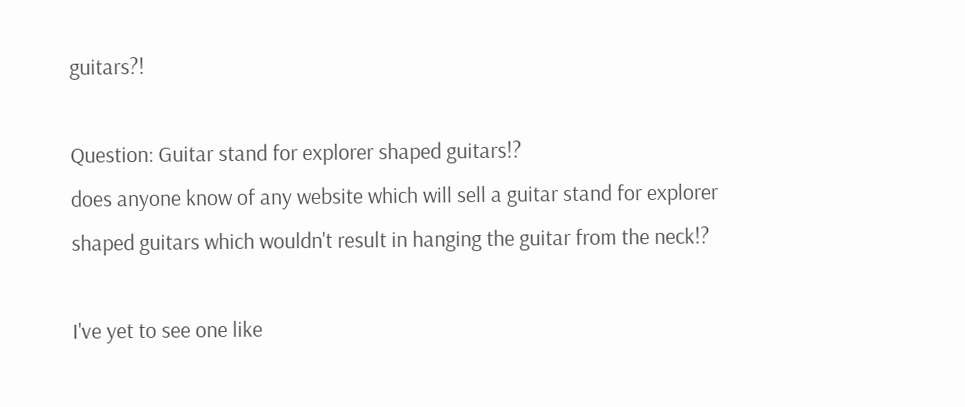guitars?!

Question: Guitar stand for explorer shaped guitars!?
does anyone know of any website which will sell a guitar stand for explorer shaped guitars which wouldn't result in hanging the guitar from the neck!?

I've yet to see one like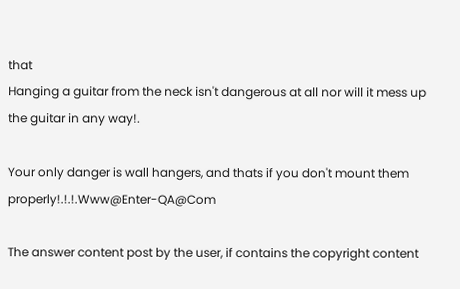that
Hanging a guitar from the neck isn't dangerous at all nor will it mess up the guitar in any way!.

Your only danger is wall hangers, and thats if you don't mount them properly!.!.!.Www@Enter-QA@Com

The answer content post by the user, if contains the copyright content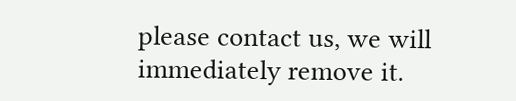please contact us, we will immediately remove it.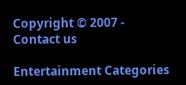Copyright © 2007 -   Contact us

Entertainment Categories